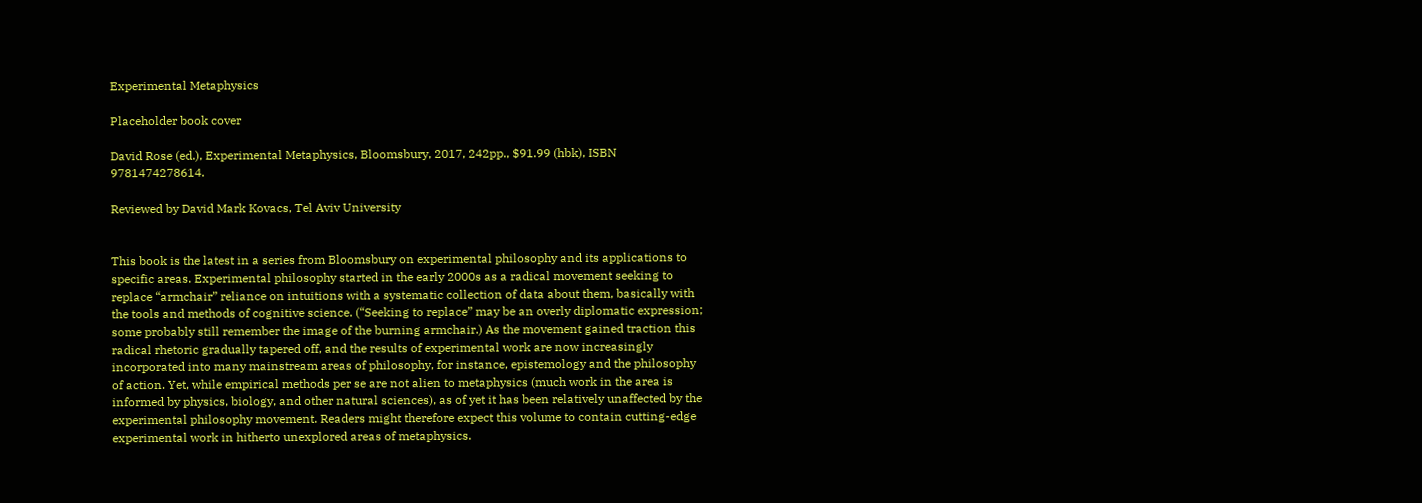Experimental Metaphysics

Placeholder book cover

David Rose (ed.), Experimental Metaphysics, Bloomsbury, 2017, 242pp., $91.99 (hbk), ISBN 9781474278614.

Reviewed by David Mark Kovacs, Tel Aviv University


This book is the latest in a series from Bloomsbury on experimental philosophy and its applications to specific areas. Experimental philosophy started in the early 2000s as a radical movement seeking to replace “armchair” reliance on intuitions with a systematic collection of data about them, basically with the tools and methods of cognitive science. (“Seeking to replace” may be an overly diplomatic expression; some probably still remember the image of the burning armchair.) As the movement gained traction this radical rhetoric gradually tapered off, and the results of experimental work are now increasingly incorporated into many mainstream areas of philosophy, for instance, epistemology and the philosophy of action. Yet, while empirical methods per se are not alien to metaphysics (much work in the area is informed by physics, biology, and other natural sciences), as of yet it has been relatively unaffected by the experimental philosophy movement. Readers might therefore expect this volume to contain cutting-edge experimental work in hitherto unexplored areas of metaphysics.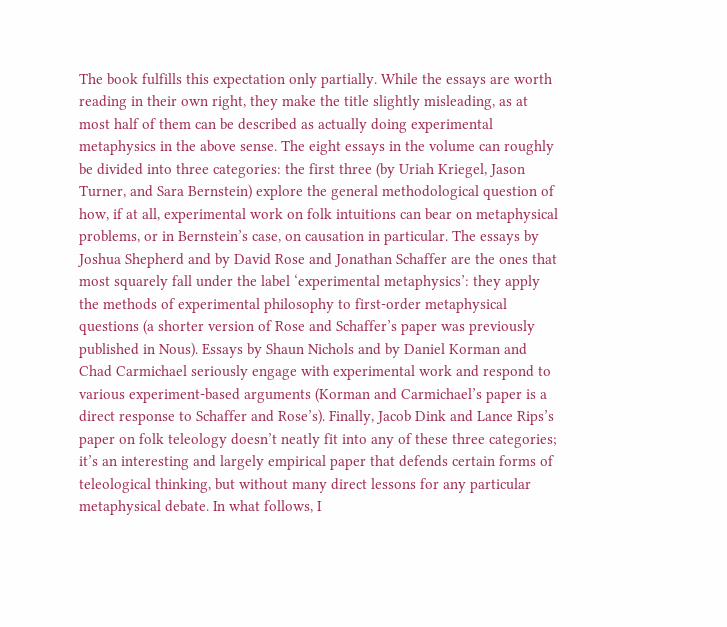The book fulfills this expectation only partially. While the essays are worth reading in their own right, they make the title slightly misleading, as at most half of them can be described as actually doing experimental metaphysics in the above sense. The eight essays in the volume can roughly be divided into three categories: the first three (by Uriah Kriegel, Jason Turner, and Sara Bernstein) explore the general methodological question of how, if at all, experimental work on folk intuitions can bear on metaphysical problems, or in Bernstein’s case, on causation in particular. The essays by Joshua Shepherd and by David Rose and Jonathan Schaffer are the ones that most squarely fall under the label ‘experimental metaphysics’: they apply the methods of experimental philosophy to first-order metaphysical questions (a shorter version of Rose and Schaffer’s paper was previously published in Nous). Essays by Shaun Nichols and by Daniel Korman and Chad Carmichael seriously engage with experimental work and respond to various experiment-based arguments (Korman and Carmichael’s paper is a direct response to Schaffer and Rose’s). Finally, Jacob Dink and Lance Rips’s paper on folk teleology doesn’t neatly fit into any of these three categories; it’s an interesting and largely empirical paper that defends certain forms of teleological thinking, but without many direct lessons for any particular metaphysical debate. In what follows, I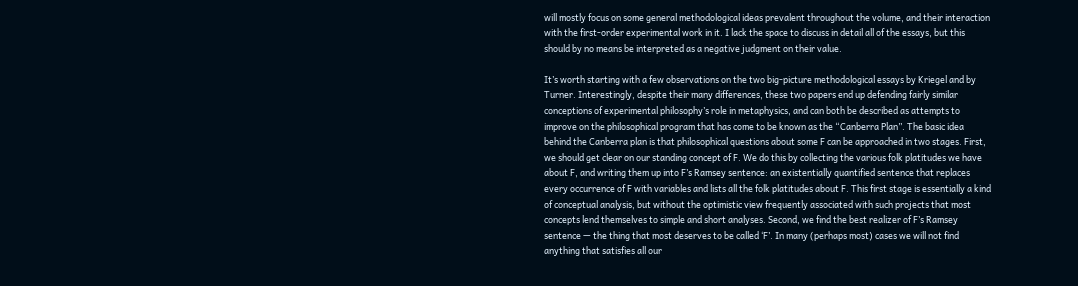will mostly focus on some general methodological ideas prevalent throughout the volume, and their interaction with the first-order experimental work in it. I lack the space to discuss in detail all of the essays, but this should by no means be interpreted as a negative judgment on their value.

It’s worth starting with a few observations on the two big-picture methodological essays by Kriegel and by Turner. Interestingly, despite their many differences, these two papers end up defending fairly similar conceptions of experimental philosophy’s role in metaphysics, and can both be described as attempts to improve on the philosophical program that has come to be known as the “Canberra Plan”. The basic idea behind the Canberra plan is that philosophical questions about some F can be approached in two stages. First, we should get clear on our standing concept of F. We do this by collecting the various folk platitudes we have about F, and writing them up into F’s Ramsey sentence: an existentially quantified sentence that replaces every occurrence of F with variables and lists all the folk platitudes about F. This first stage is essentially a kind of conceptual analysis, but without the optimistic view frequently associated with such projects that most concepts lend themselves to simple and short analyses. Second, we find the best realizer of F’s Ramsey sentence — the thing that most deserves to be called ‘F’. In many (perhaps most) cases we will not find anything that satisfies all our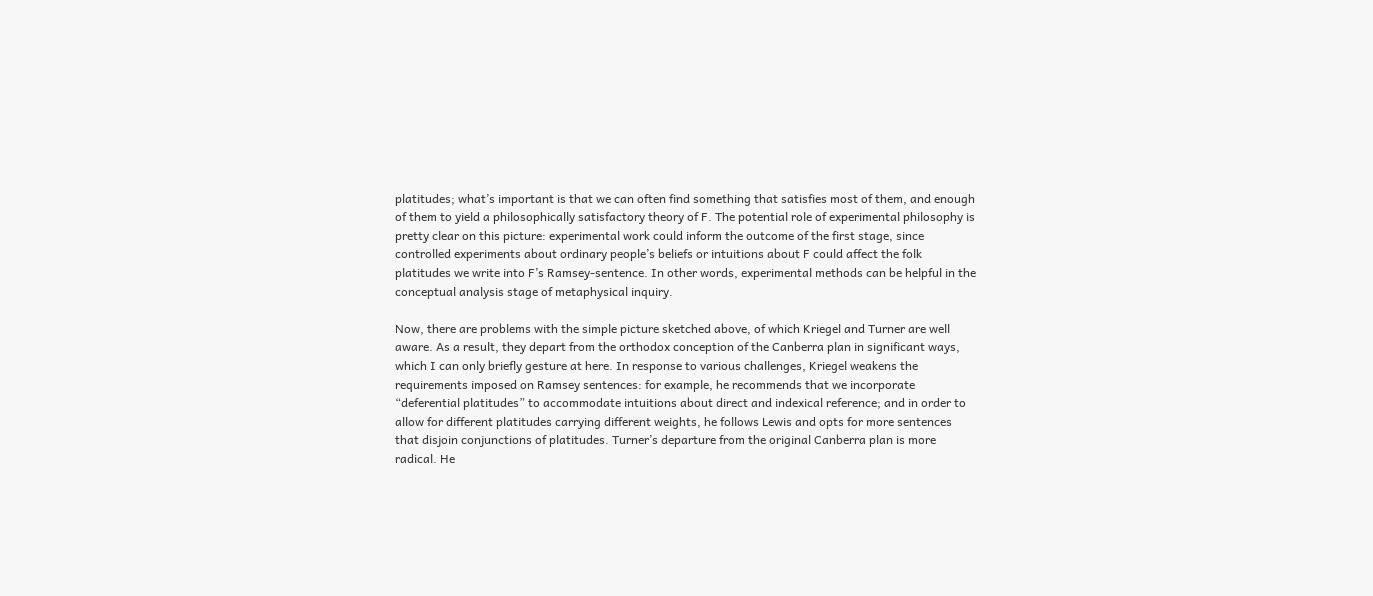platitudes; what’s important is that we can often find something that satisfies most of them, and enough of them to yield a philosophically satisfactory theory of F. The potential role of experimental philosophy is pretty clear on this picture: experimental work could inform the outcome of the first stage, since controlled experiments about ordinary people’s beliefs or intuitions about F could affect the folk platitudes we write into F’s Ramsey-sentence. In other words, experimental methods can be helpful in the conceptual analysis stage of metaphysical inquiry.

Now, there are problems with the simple picture sketched above, of which Kriegel and Turner are well aware. As a result, they depart from the orthodox conception of the Canberra plan in significant ways, which I can only briefly gesture at here. In response to various challenges, Kriegel weakens the requirements imposed on Ramsey sentences: for example, he recommends that we incorporate “deferential platitudes” to accommodate intuitions about direct and indexical reference; and in order to allow for different platitudes carrying different weights, he follows Lewis and opts for more sentences that disjoin conjunctions of platitudes. Turner’s departure from the original Canberra plan is more radical. He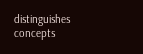distinguishes concepts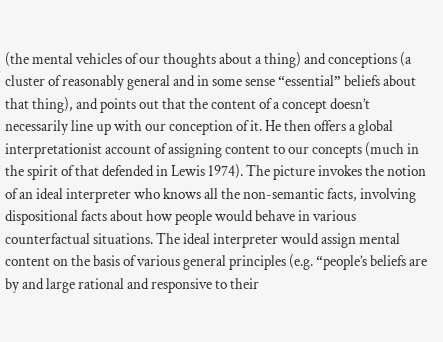(the mental vehicles of our thoughts about a thing) and conceptions (a cluster of reasonably general and in some sense “essential” beliefs about that thing), and points out that the content of a concept doesn’t necessarily line up with our conception of it. He then offers a global interpretationist account of assigning content to our concepts (much in the spirit of that defended in Lewis 1974). The picture invokes the notion of an ideal interpreter who knows all the non-semantic facts, involving dispositional facts about how people would behave in various counterfactual situations. The ideal interpreter would assign mental content on the basis of various general principles (e.g. “people’s beliefs are by and large rational and responsive to their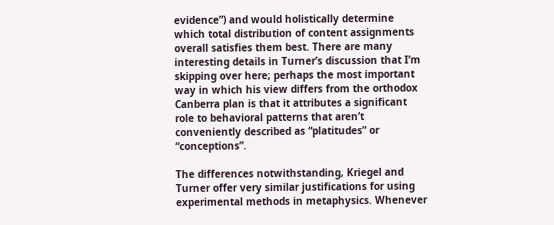evidence”) and would holistically determine which total distribution of content assignments overall satisfies them best. There are many interesting details in Turner’s discussion that I’m skipping over here; perhaps the most important way in which his view differs from the orthodox Canberra plan is that it attributes a significant role to behavioral patterns that aren’t conveniently described as “platitudes” or “conceptions”.

The differences notwithstanding, Kriegel and Turner offer very similar justifications for using experimental methods in metaphysics. Whenever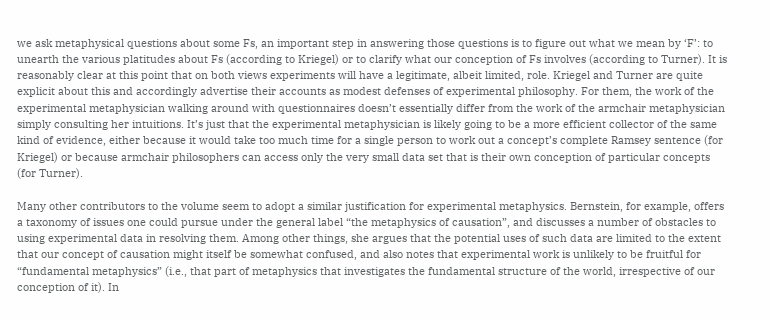we ask metaphysical questions about some Fs, an important step in answering those questions is to figure out what we mean by ‘F’: to unearth the various platitudes about Fs (according to Kriegel) or to clarify what our conception of Fs involves (according to Turner). It is reasonably clear at this point that on both views experiments will have a legitimate, albeit limited, role. Kriegel and Turner are quite explicit about this and accordingly advertise their accounts as modest defenses of experimental philosophy. For them, the work of the experimental metaphysician walking around with questionnaires doesn’t essentially differ from the work of the armchair metaphysician simply consulting her intuitions. It’s just that the experimental metaphysician is likely going to be a more efficient collector of the same kind of evidence, either because it would take too much time for a single person to work out a concept’s complete Ramsey sentence (for Kriegel) or because armchair philosophers can access only the very small data set that is their own conception of particular concepts (for Turner).

Many other contributors to the volume seem to adopt a similar justification for experimental metaphysics. Bernstein, for example, offers a taxonomy of issues one could pursue under the general label “the metaphysics of causation”, and discusses a number of obstacles to using experimental data in resolving them. Among other things, she argues that the potential uses of such data are limited to the extent that our concept of causation might itself be somewhat confused, and also notes that experimental work is unlikely to be fruitful for “fundamental metaphysics” (i.e., that part of metaphysics that investigates the fundamental structure of the world, irrespective of our conception of it). In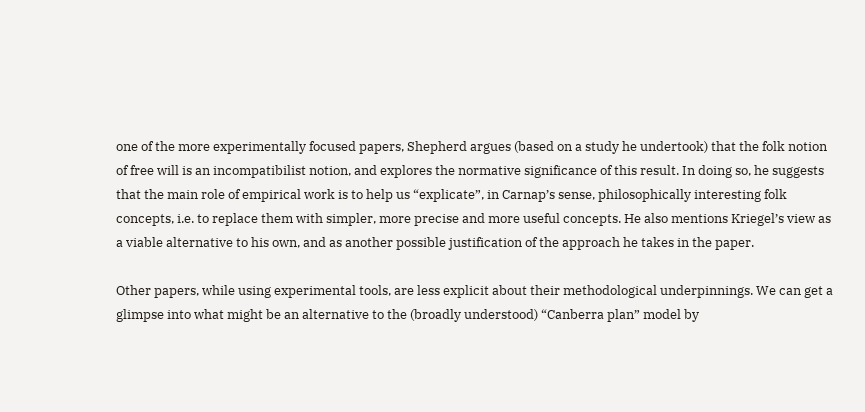one of the more experimentally focused papers, Shepherd argues (based on a study he undertook) that the folk notion of free will is an incompatibilist notion, and explores the normative significance of this result. In doing so, he suggests that the main role of empirical work is to help us “explicate”, in Carnap’s sense, philosophically interesting folk concepts, i.e. to replace them with simpler, more precise and more useful concepts. He also mentions Kriegel’s view as a viable alternative to his own, and as another possible justification of the approach he takes in the paper.

Other papers, while using experimental tools, are less explicit about their methodological underpinnings. We can get a glimpse into what might be an alternative to the (broadly understood) “Canberra plan” model by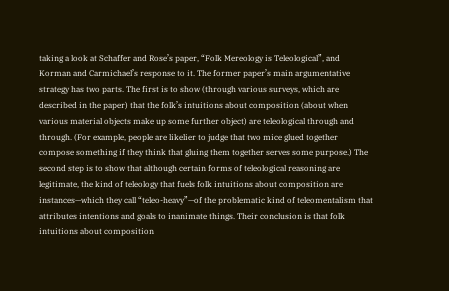taking a look at Schaffer and Rose’s paper, “Folk Mereology is Teleological”, and Korman and Carmichael’s response to it. The former paper’s main argumentative strategy has two parts. The first is to show (through various surveys, which are described in the paper) that the folk’s intuitions about composition (about when various material objects make up some further object) are teleological through and through. (For example, people are likelier to judge that two mice glued together compose something if they think that gluing them together serves some purpose.) The second step is to show that although certain forms of teleological reasoning are legitimate, the kind of teleology that fuels folk intuitions about composition are instances—which they call “teleo-heavy”—of the problematic kind of teleomentalism that attributes intentions and goals to inanimate things. Their conclusion is that folk intuitions about composition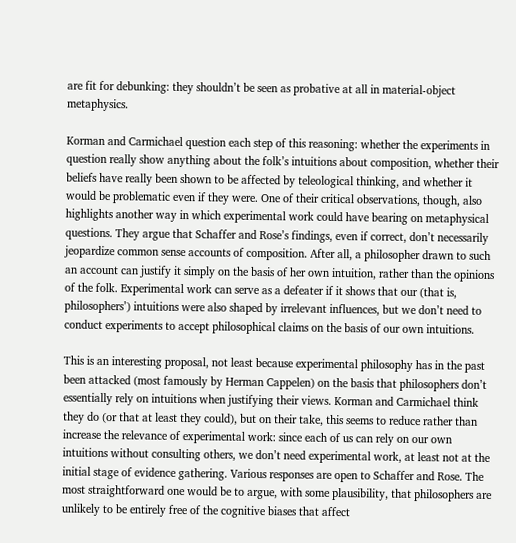are fit for debunking: they shouldn’t be seen as probative at all in material-object metaphysics.

Korman and Carmichael question each step of this reasoning: whether the experiments in question really show anything about the folk’s intuitions about composition, whether their beliefs have really been shown to be affected by teleological thinking, and whether it would be problematic even if they were. One of their critical observations, though, also highlights another way in which experimental work could have bearing on metaphysical questions. They argue that Schaffer and Rose’s findings, even if correct, don’t necessarily jeopardize common sense accounts of composition. After all, a philosopher drawn to such an account can justify it simply on the basis of her own intuition, rather than the opinions of the folk. Experimental work can serve as a defeater if it shows that our (that is, philosophers’) intuitions were also shaped by irrelevant influences, but we don’t need to conduct experiments to accept philosophical claims on the basis of our own intuitions.

This is an interesting proposal, not least because experimental philosophy has in the past been attacked (most famously by Herman Cappelen) on the basis that philosophers don’t essentially rely on intuitions when justifying their views. Korman and Carmichael think they do (or that at least they could), but on their take, this seems to reduce rather than increase the relevance of experimental work: since each of us can rely on our own intuitions without consulting others, we don’t need experimental work, at least not at the initial stage of evidence gathering. Various responses are open to Schaffer and Rose. The most straightforward one would be to argue, with some plausibility, that philosophers are unlikely to be entirely free of the cognitive biases that affect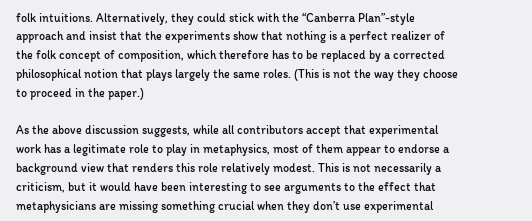folk intuitions. Alternatively, they could stick with the “Canberra Plan”-style approach and insist that the experiments show that nothing is a perfect realizer of the folk concept of composition, which therefore has to be replaced by a corrected philosophical notion that plays largely the same roles. (This is not the way they choose to proceed in the paper.)

As the above discussion suggests, while all contributors accept that experimental work has a legitimate role to play in metaphysics, most of them appear to endorse a background view that renders this role relatively modest. This is not necessarily a criticism, but it would have been interesting to see arguments to the effect that metaphysicians are missing something crucial when they don’t use experimental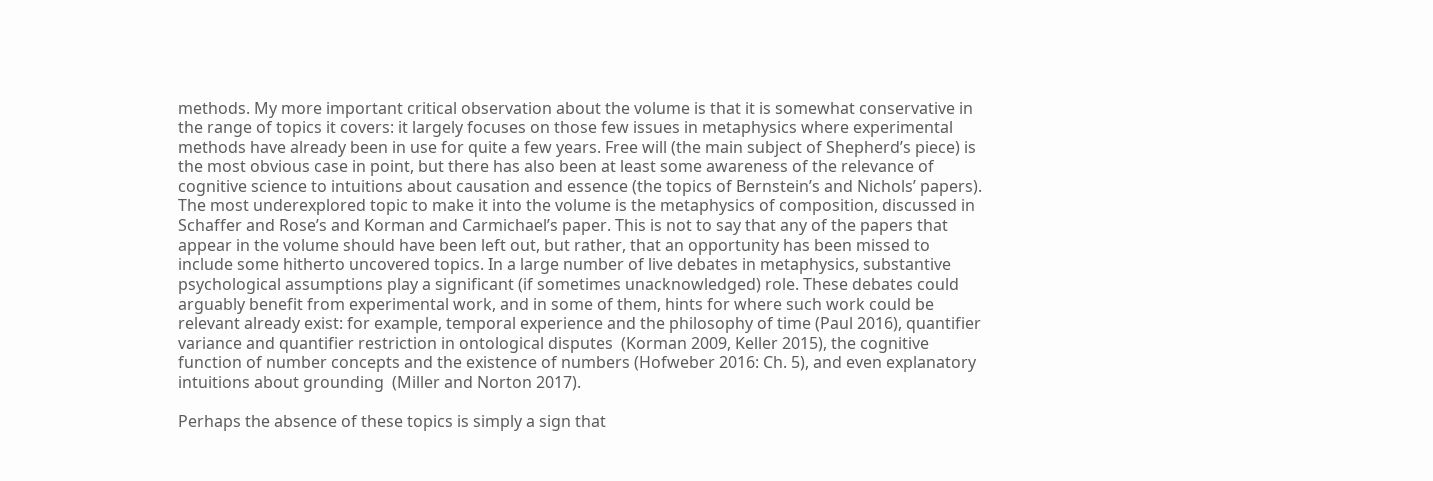methods. My more important critical observation about the volume is that it is somewhat conservative in the range of topics it covers: it largely focuses on those few issues in metaphysics where experimental methods have already been in use for quite a few years. Free will (the main subject of Shepherd’s piece) is the most obvious case in point, but there has also been at least some awareness of the relevance of cognitive science to intuitions about causation and essence (the topics of Bernstein’s and Nichols’ papers). The most underexplored topic to make it into the volume is the metaphysics of composition, discussed in Schaffer and Rose’s and Korman and Carmichael’s paper. This is not to say that any of the papers that appear in the volume should have been left out, but rather, that an opportunity has been missed to include some hitherto uncovered topics. In a large number of live debates in metaphysics, substantive psychological assumptions play a significant (if sometimes unacknowledged) role. These debates could arguably benefit from experimental work, and in some of them, hints for where such work could be relevant already exist: for example, temporal experience and the philosophy of time (Paul 2016), quantifier variance and quantifier restriction in ontological disputes  (Korman 2009, Keller 2015), the cognitive function of number concepts and the existence of numbers (Hofweber 2016: Ch. 5), and even explanatory intuitions about grounding  (Miller and Norton 2017).

Perhaps the absence of these topics is simply a sign that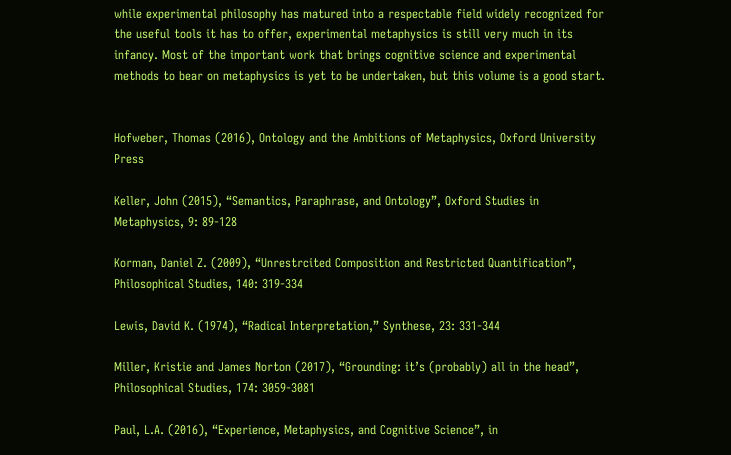while experimental philosophy has matured into a respectable field widely recognized for the useful tools it has to offer, experimental metaphysics is still very much in its infancy. Most of the important work that brings cognitive science and experimental methods to bear on metaphysics is yet to be undertaken, but this volume is a good start.


Hofweber, Thomas (2016), Ontology and the Ambitions of Metaphysics, Oxford University Press

Keller, John (2015), “Semantics, Paraphrase, and Ontology”, Oxford Studies in Metaphysics, 9: 89-128

Korman, Daniel Z. (2009), “Unrestrcited Composition and Restricted Quantification”, Philosophical Studies, 140: 319-334

Lewis, David K. (1974), “Radical Interpretation,” Synthese, 23: 331-344

Miller, Kristie and James Norton (2017), “Grounding: it’s (probably) all in the head”, Philosophical Studies, 174: 3059-3081

Paul, L.A. (2016), “Experience, Metaphysics, and Cognitive Science”, in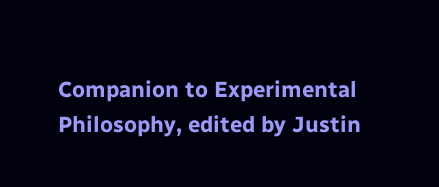Companion to Experimental Philosophy, edited by Justin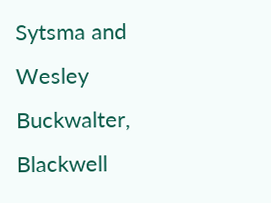Sytsma and Wesley Buckwalter, Blackwell